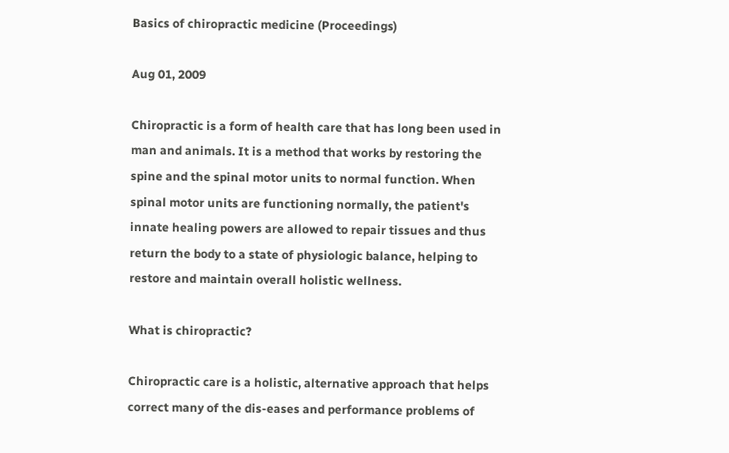Basics of chiropractic medicine (Proceedings)

Aug 01, 2009

Chiropractic is a form of health care that has long been used in man and animals. It is a method that works by restoring the spine and the spinal motor units to normal function. When spinal motor units are functioning normally, the patient's innate healing powers are allowed to repair tissues and thus return the body to a state of physiologic balance, helping to restore and maintain overall holistic wellness.

What is chiropractic?

Chiropractic care is a holistic, alternative approach that helps correct many of the dis-eases and performance problems of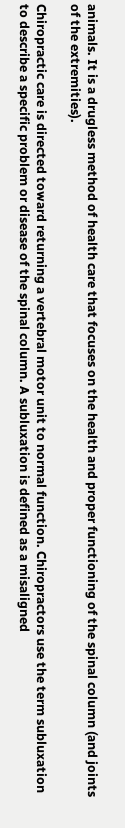animals. It is a drugless method of health care that focuses on the health and proper functioning of the spinal column (and joints of the extremities).

Chiropractic care is directed toward returning a vertebral motor unit to normal function. Chiropractors use the term subluxation to describe a specific problem or disease of the spinal column. A subluxation is defined as a misaligned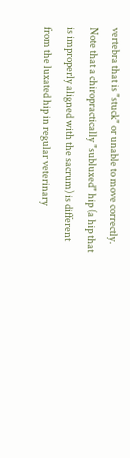vertebra that is "stuck" or unable to move correctly. Note that a chiropractically "subluxed" hip (a hip that is improperly aligned with the sacrum) is different from the luxated hip in regular veterinary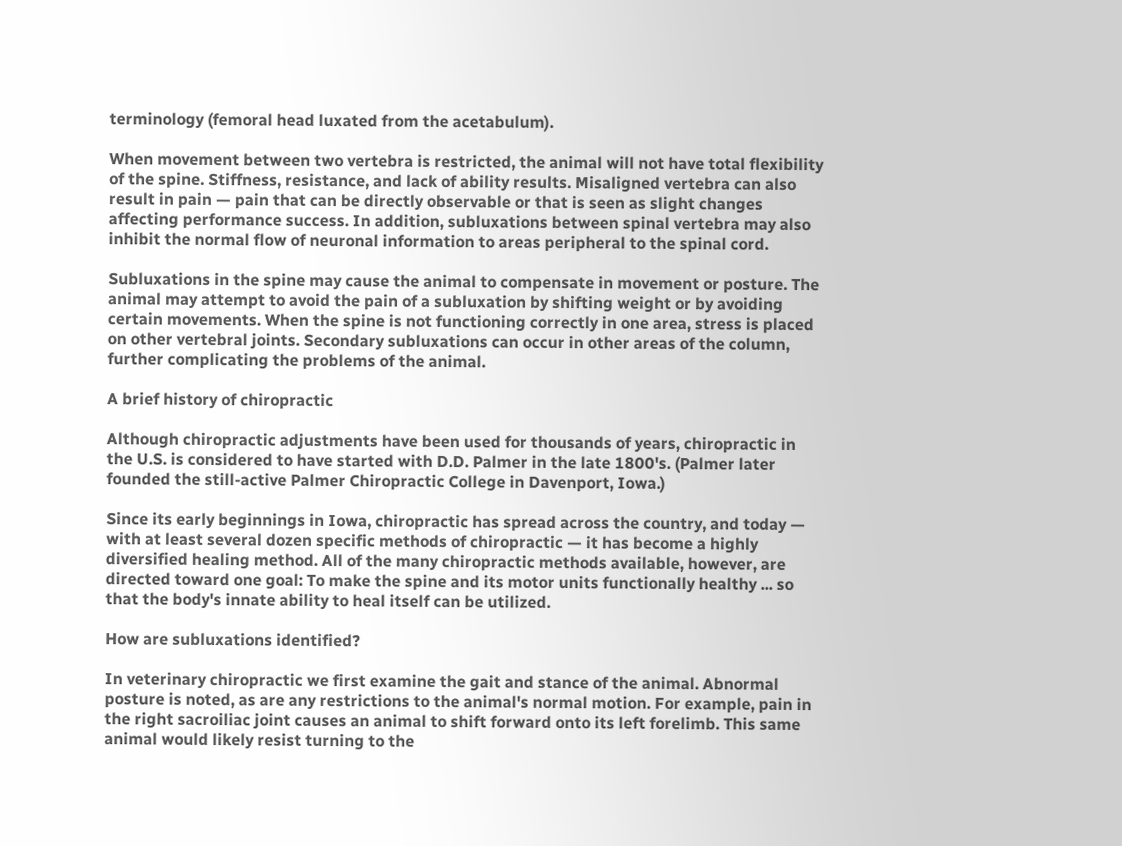terminology (femoral head luxated from the acetabulum).

When movement between two vertebra is restricted, the animal will not have total flexibility of the spine. Stiffness, resistance, and lack of ability results. Misaligned vertebra can also result in pain — pain that can be directly observable or that is seen as slight changes affecting performance success. In addition, subluxations between spinal vertebra may also inhibit the normal flow of neuronal information to areas peripheral to the spinal cord.

Subluxations in the spine may cause the animal to compensate in movement or posture. The animal may attempt to avoid the pain of a subluxation by shifting weight or by avoiding certain movements. When the spine is not functioning correctly in one area, stress is placed on other vertebral joints. Secondary subluxations can occur in other areas of the column, further complicating the problems of the animal.

A brief history of chiropractic

Although chiropractic adjustments have been used for thousands of years, chiropractic in the U.S. is considered to have started with D.D. Palmer in the late 1800's. (Palmer later founded the still-active Palmer Chiropractic College in Davenport, Iowa.)

Since its early beginnings in Iowa, chiropractic has spread across the country, and today — with at least several dozen specific methods of chiropractic — it has become a highly diversified healing method. All of the many chiropractic methods available, however, are directed toward one goal: To make the spine and its motor units functionally healthy ... so that the body's innate ability to heal itself can be utilized.

How are subluxations identified?

In veterinary chiropractic we first examine the gait and stance of the animal. Abnormal posture is noted, as are any restrictions to the animal's normal motion. For example, pain in the right sacroiliac joint causes an animal to shift forward onto its left forelimb. This same animal would likely resist turning to the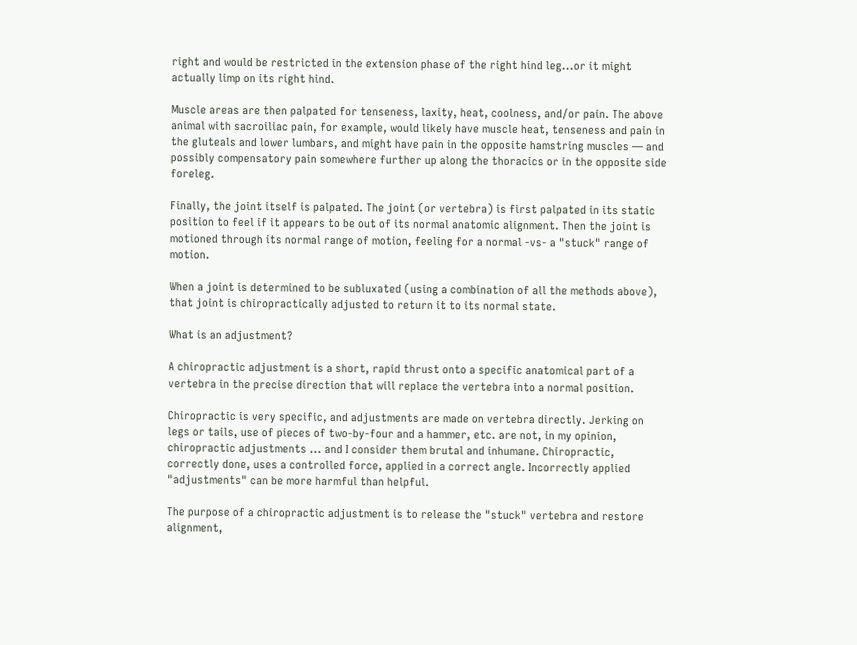right and would be restricted in the extension phase of the right hind leg...or it might actually limp on its right hind.

Muscle areas are then palpated for tenseness, laxity, heat, coolness, and/or pain. The above animal with sacroiliac pain, for example, would likely have muscle heat, tenseness and pain in the gluteals and lower lumbars, and might have pain in the opposite hamstring muscles — and possibly compensatory pain somewhere further up along the thoracics or in the opposite side foreleg.

Finally, the joint itself is palpated. The joint (or vertebra) is first palpated in its static position to feel if it appears to be out of its normal anatomic alignment. Then the joint is motioned through its normal range of motion, feeling for a normal -vs- a "stuck" range of motion.

When a joint is determined to be subluxated (using a combination of all the methods above), that joint is chiropractically adjusted to return it to its normal state.

What is an adjustment?

A chiropractic adjustment is a short, rapid thrust onto a specific anatomical part of a vertebra in the precise direction that will replace the vertebra into a normal position.

Chiropractic is very specific, and adjustments are made on vertebra directly. Jerking on legs or tails, use of pieces of two-by-four and a hammer, etc. are not, in my opinion, chiropractic adjustments ... and I consider them brutal and inhumane. Chiropractic, correctly done, uses a controlled force, applied in a correct angle. Incorrectly applied "adjustments" can be more harmful than helpful.

The purpose of a chiropractic adjustment is to release the "stuck" vertebra and restore alignment,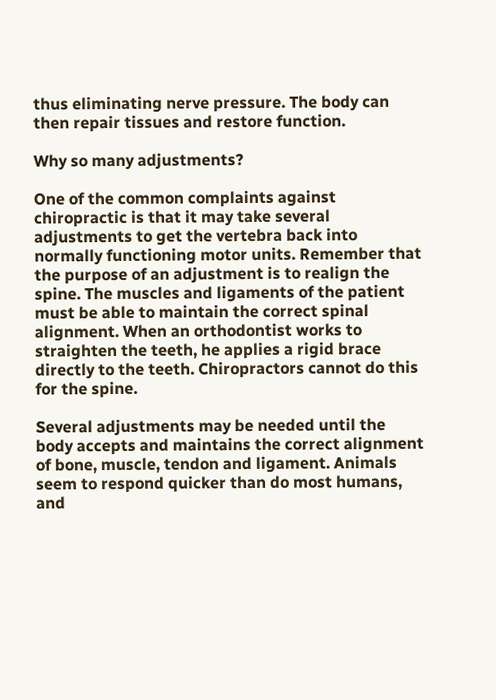thus eliminating nerve pressure. The body can then repair tissues and restore function.

Why so many adjustments?

One of the common complaints against chiropractic is that it may take several adjustments to get the vertebra back into normally functioning motor units. Remember that the purpose of an adjustment is to realign the spine. The muscles and ligaments of the patient must be able to maintain the correct spinal alignment. When an orthodontist works to straighten the teeth, he applies a rigid brace directly to the teeth. Chiropractors cannot do this for the spine.

Several adjustments may be needed until the body accepts and maintains the correct alignment of bone, muscle, tendon and ligament. Animals seem to respond quicker than do most humans, and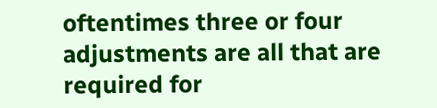oftentimes three or four adjustments are all that are required for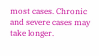most cases. Chronic and severe cases may take longer.